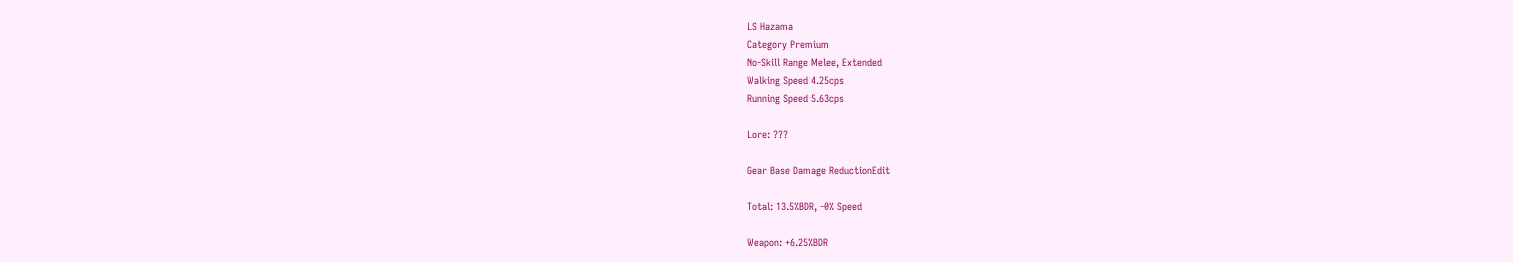LS Hazama
Category Premium
No-Skill Range Melee, Extended
Walking Speed 4.25cps
Running Speed 5.63cps

Lore: ???

Gear Base Damage ReductionEdit

Total: 13.5%BDR, -0% Speed

Weapon: +6.25%BDR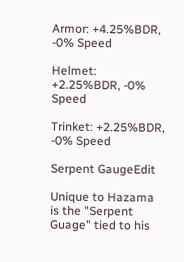Armor: +4.25%BDR, -0% Speed

Helmet: +2.25%BDR, -0% Speed

Trinket: +2.25%BDR, -0% Speed

Serpent GaugeEdit

Unique to Hazama is the "Serpent Guage" tied to his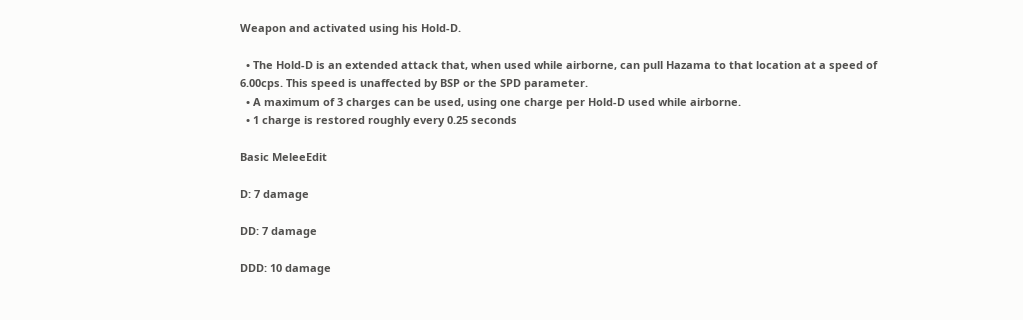Weapon and activated using his Hold-D.

  • The Hold-D is an extended attack that, when used while airborne, can pull Hazama to that location at a speed of 6.00cps. This speed is unaffected by BSP or the SPD parameter.
  • A maximum of 3 charges can be used, using one charge per Hold-D used while airborne.
  • 1 charge is restored roughly every 0.25 seconds

Basic MeleeEdit

D: 7 damage

DD: 7 damage

DDD: 10 damage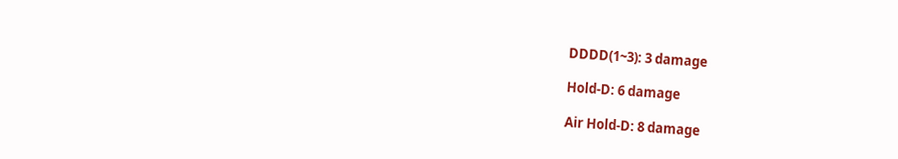DDDD(1~3): 3 damage

Hold-D: 6 damage

Air Hold-D: 8 damage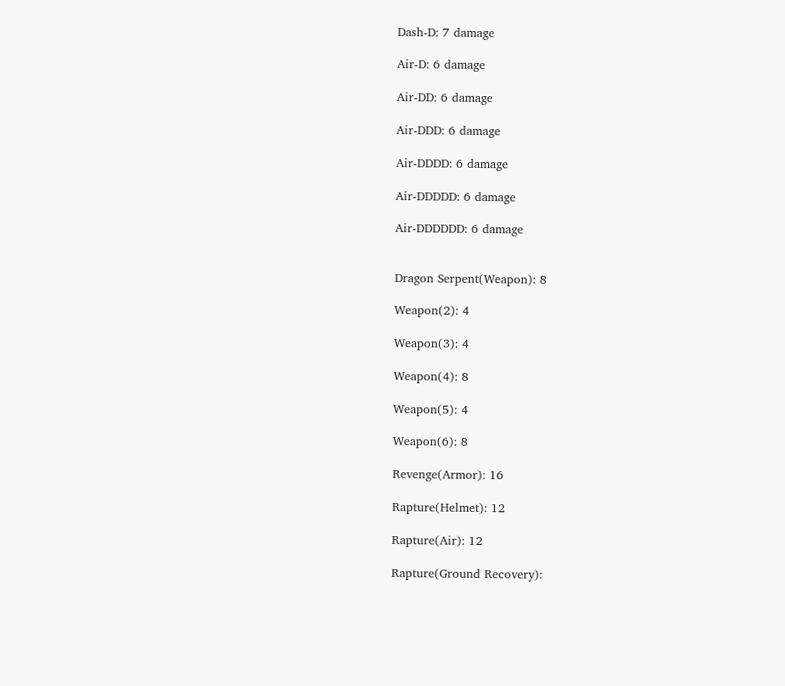Dash-D: 7 damage

Air-D: 6 damage

Air-DD: 6 damage

Air-DDD: 6 damage

Air-DDDD: 6 damage

Air-DDDDD: 6 damage

Air-DDDDDD: 6 damage


Dragon Serpent(Weapon): 8

Weapon(2): 4

Weapon(3): 4

Weapon(4): 8

Weapon(5): 4

Weapon(6): 8

Revenge(Armor): 16

Rapture(Helmet): 12

Rapture(Air): 12

Rapture(Ground Recovery):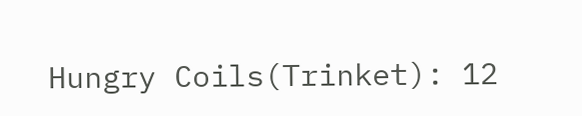Hungry Coils(Trinket): 12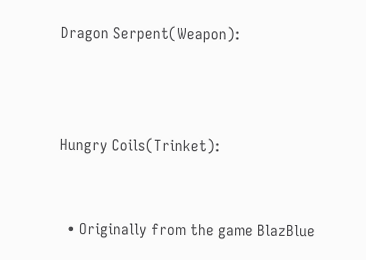Dragon Serpent(Weapon):



Hungry Coils(Trinket):


  • Originally from the game BlazBlue